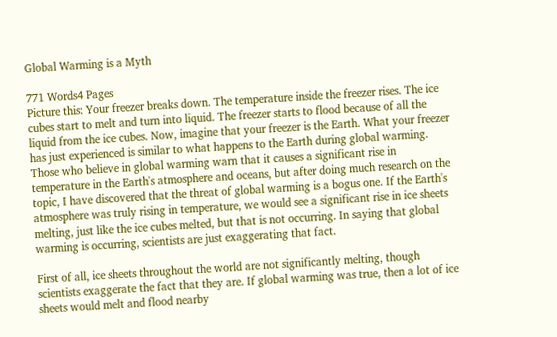Global Warming is a Myth

771 Words4 Pages
Picture this: Your freezer breaks down. The temperature inside the freezer rises. The ice cubes start to melt and turn into liquid. The freezer starts to flood because of all the liquid from the ice cubes. Now, imagine that your freezer is the Earth. What your freezer has just experienced is similar to what happens to the Earth during global warming. Those who believe in global warming warn that it causes a significant rise in temperature in the Earth's atmosphere and oceans, but after doing much research on the topic, I have discovered that the threat of global warming is a bogus one. If the Earth's atmosphere was truly rising in temperature, we would see a significant rise in ice sheets melting, just like the ice cubes melted, but that is not occurring. In saying that global warming is occurring, scientists are just exaggerating that fact.

First of all, ice sheets throughout the world are not significantly melting, though scientists exaggerate the fact that they are. If global warming was true, then a lot of ice sheets would melt and flood nearby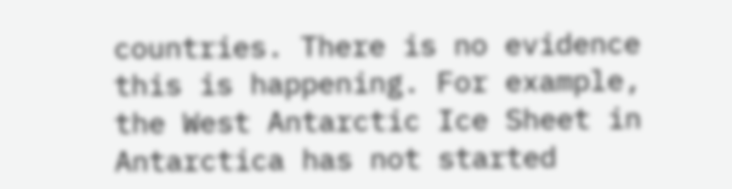countries. There is no evidence this is happening. For example, the West Antarctic Ice Sheet in Antarctica has not started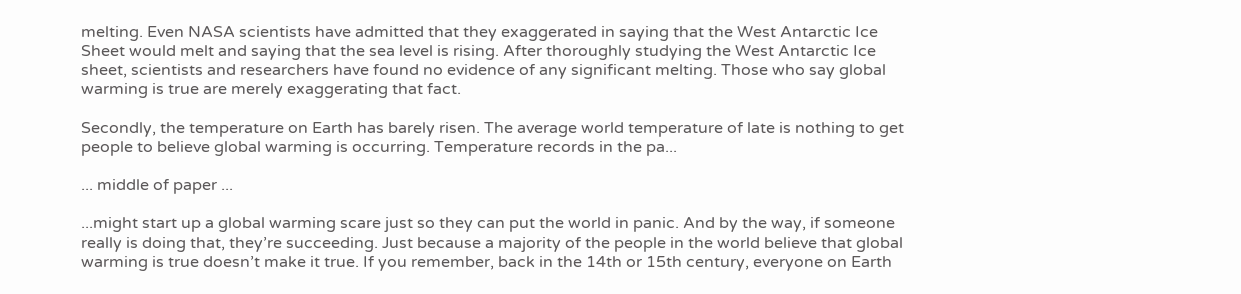melting. Even NASA scientists have admitted that they exaggerated in saying that the West Antarctic Ice Sheet would melt and saying that the sea level is rising. After thoroughly studying the West Antarctic Ice sheet, scientists and researchers have found no evidence of any significant melting. Those who say global warming is true are merely exaggerating that fact.

Secondly, the temperature on Earth has barely risen. The average world temperature of late is nothing to get people to believe global warming is occurring. Temperature records in the pa...

... middle of paper ...

...might start up a global warming scare just so they can put the world in panic. And by the way, if someone really is doing that, they’re succeeding. Just because a majority of the people in the world believe that global warming is true doesn’t make it true. If you remember, back in the 14th or 15th century, everyone on Earth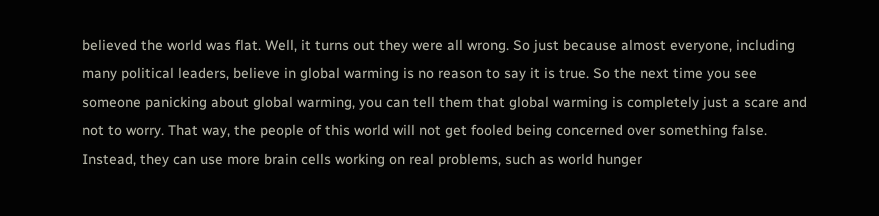believed the world was flat. Well, it turns out they were all wrong. So just because almost everyone, including many political leaders, believe in global warming is no reason to say it is true. So the next time you see someone panicking about global warming, you can tell them that global warming is completely just a scare and not to worry. That way, the people of this world will not get fooled being concerned over something false. Instead, they can use more brain cells working on real problems, such as world hunger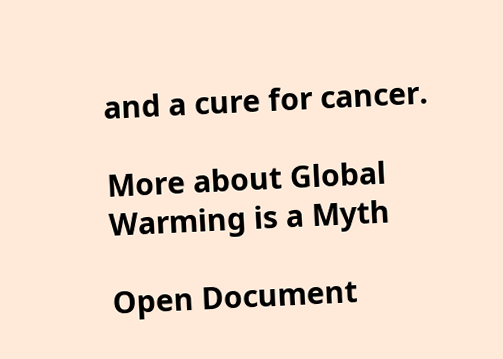and a cure for cancer.

More about Global Warming is a Myth

Open Document